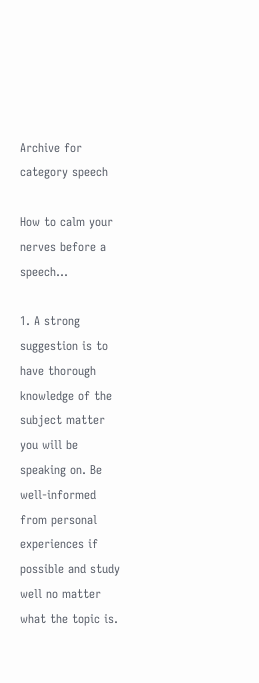Archive for category speech

How to calm your nerves before a speech…

1. A strong suggestion is to have thorough knowledge of the subject matter you will be speaking on. Be well-informed from personal experiences if possible and study well no matter what the topic is.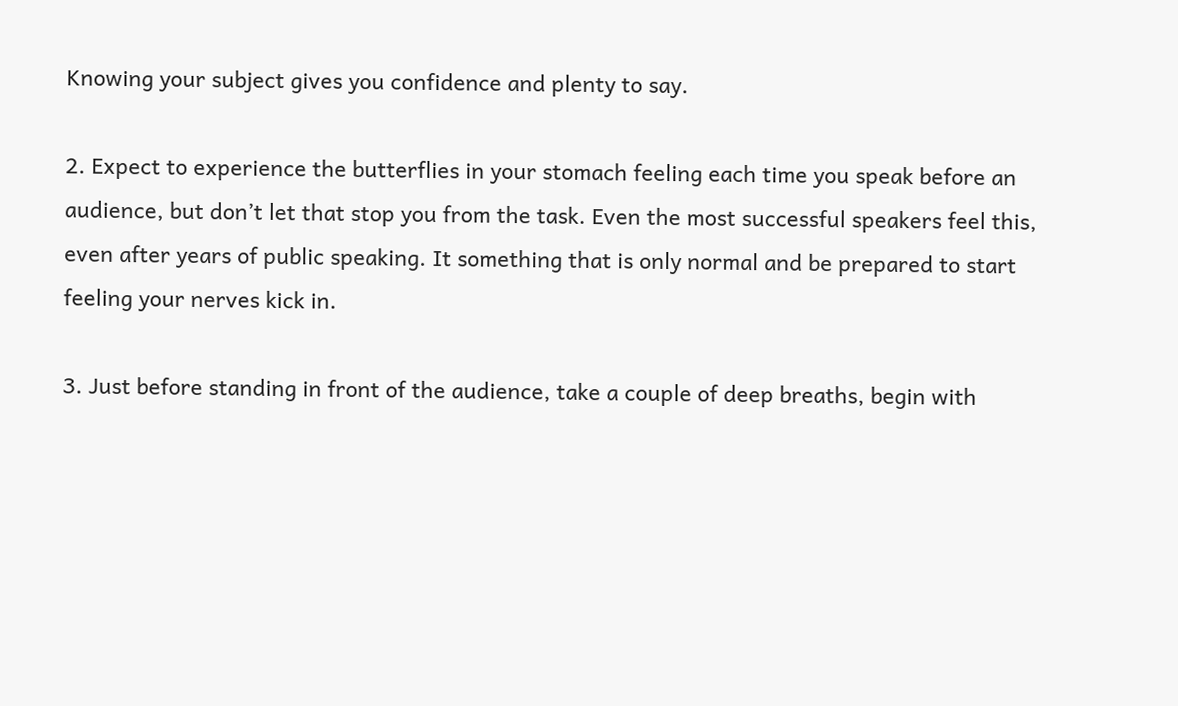Knowing your subject gives you confidence and plenty to say.

2. Expect to experience the butterflies in your stomach feeling each time you speak before an audience, but don’t let that stop you from the task. Even the most successful speakers feel this, even after years of public speaking. It something that is only normal and be prepared to start feeling your nerves kick in.

3. Just before standing in front of the audience, take a couple of deep breaths, begin with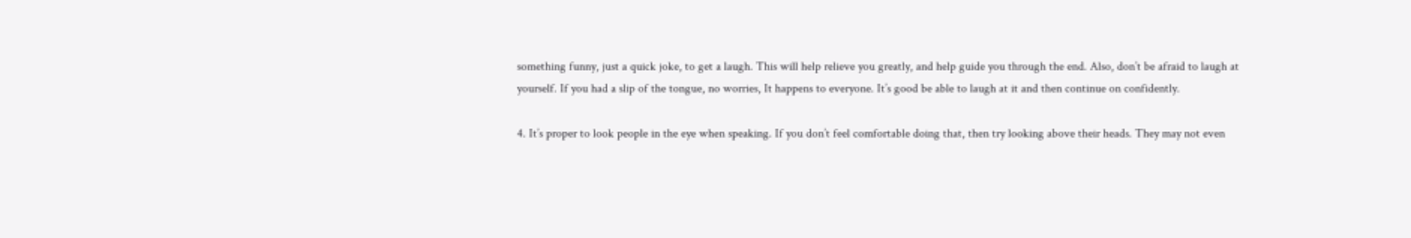something funny, just a quick joke, to get a laugh. This will help relieve you greatly, and help guide you through the end. Also, don’t be afraid to laugh at yourself. If you had a slip of the tongue, no worries, It happens to everyone. It’s good be able to laugh at it and then continue on confidently.

4. It’s proper to look people in the eye when speaking. If you don’t feel comfortable doing that, then try looking above their heads. They may not even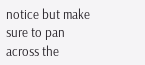notice but make sure to pan across the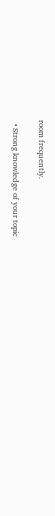room frequently.

  • Strong knowledge of your topic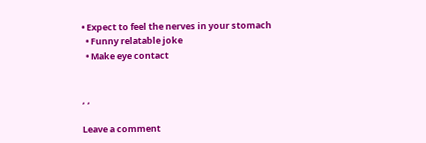• Expect to feel the nerves in your stomach
  • Funny relatable joke
  • Make eye contact


, ,

Leave a comment